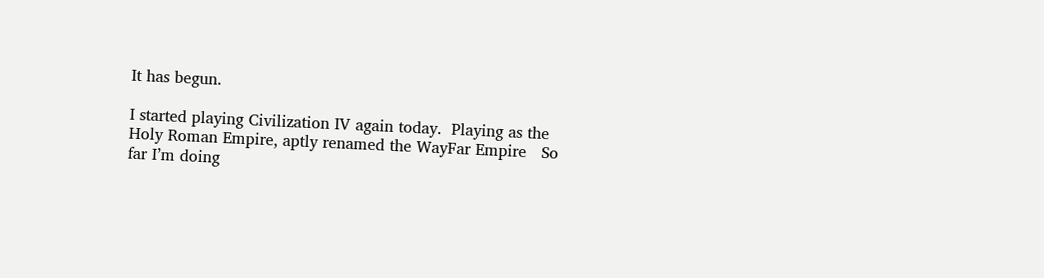It has begun.

I started playing Civilization IV again today.  Playing as the Holy Roman Empire, aptly renamed the WayFar Empire   So far I’m doing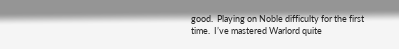good.  Playing on Noble difficulty for the first time.  I’ve mastered Warlord quite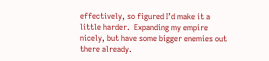effectively, so figured I’d make it a little harder.  Expanding my empire nicely, but have some bigger enemies out there already.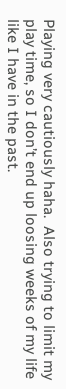Playing very cautiously haha.  Also trying to limit my play time, so I don’t end up loosing weeks of my life like I have in the past.